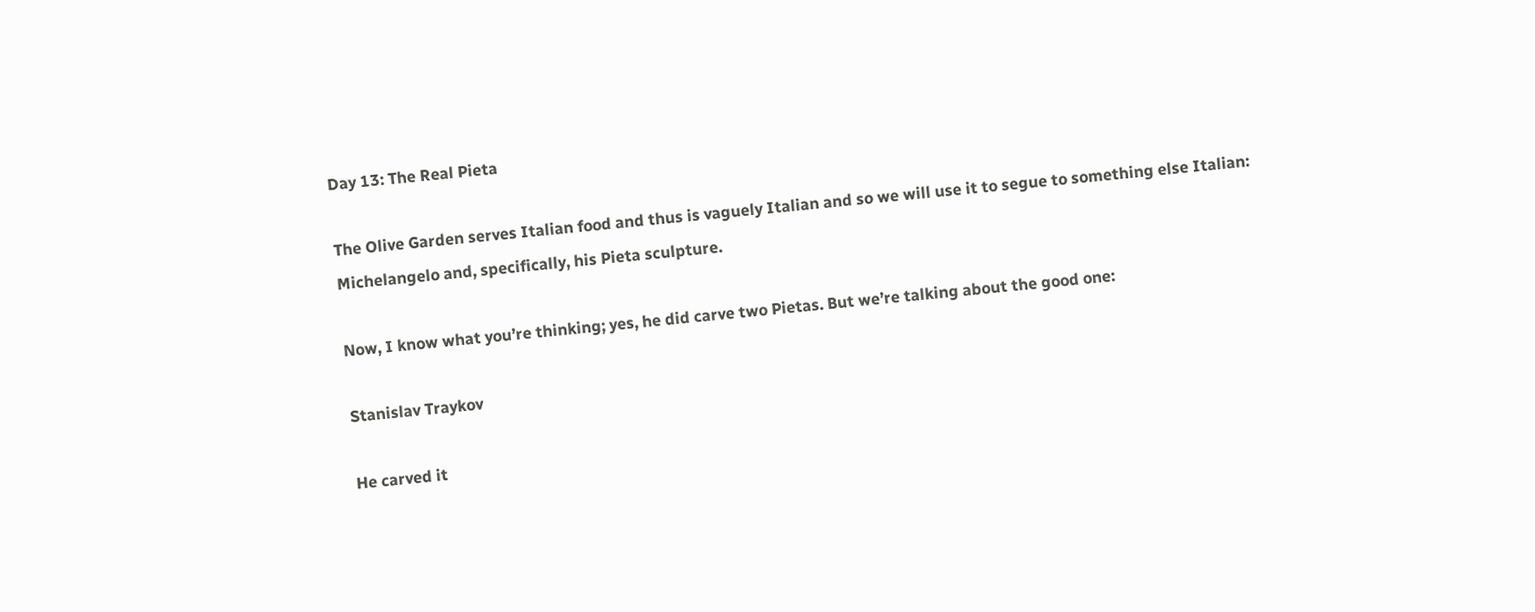Day 13: The Real Pieta

The Olive Garden serves Italian food and thus is vaguely Italian and so we will use it to segue to something else Italian: Michelangelo and, specifically, his Pieta sculpture.

Now, I know what you’re thinking; yes, he did carve two Pietas. But we’re talking about the good one:

Stanislav Traykov

He carved it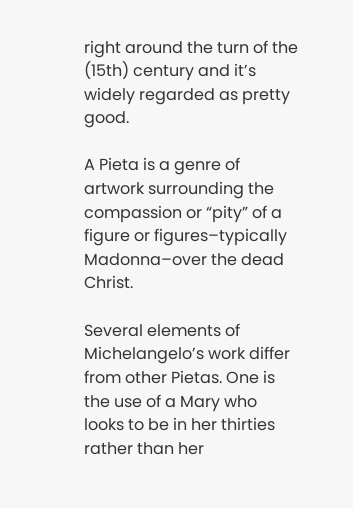right around the turn of the (15th) century and it’s widely regarded as pretty good.

A Pieta is a genre of artwork surrounding the compassion or “pity” of a figure or figures–typically Madonna–over the dead Christ.

Several elements of Michelangelo’s work differ from other Pietas. One is the use of a Mary who looks to be in her thirties rather than her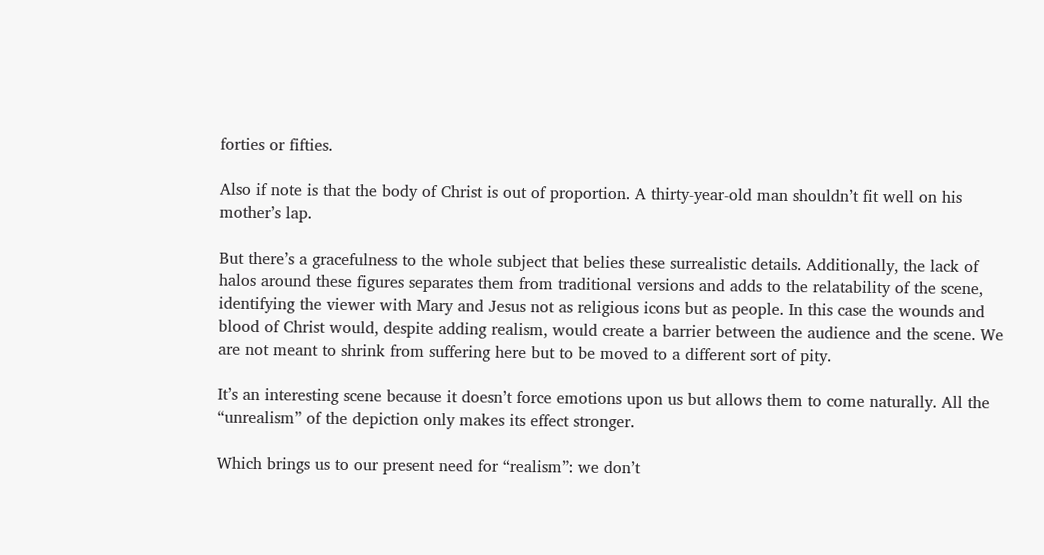forties or fifties.

Also if note is that the body of Christ is out of proportion. A thirty-year-old man shouldn’t fit well on his mother’s lap.

But there’s a gracefulness to the whole subject that belies these surrealistic details. Additionally, the lack of halos around these figures separates them from traditional versions and adds to the relatability of the scene, identifying the viewer with Mary and Jesus not as religious icons but as people. In this case the wounds and blood of Christ would, despite adding realism, would create a barrier between the audience and the scene. We are not meant to shrink from suffering here but to be moved to a different sort of pity.

It’s an interesting scene because it doesn’t force emotions upon us but allows them to come naturally. All the “unrealism” of the depiction only makes its effect stronger.

Which brings us to our present need for “realism”: we don’t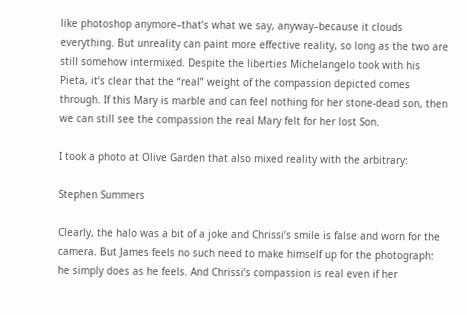like photoshop anymore–that’s what we say, anyway–because it clouds everything. But unreality can paint more effective reality, so long as the two are still somehow intermixed. Despite the liberties Michelangelo took with his Pieta, it’s clear that the “real” weight of the compassion depicted comes through. If this Mary is marble and can feel nothing for her stone-dead son, then we can still see the compassion the real Mary felt for her lost Son.

I took a photo at Olive Garden that also mixed reality with the arbitrary:

Stephen Summers

Clearly, the halo was a bit of a joke and Chrissi’s smile is false and worn for the camera. But James feels no such need to make himself up for the photograph: he simply does as he feels. And Chrissi’s compassion is real even if her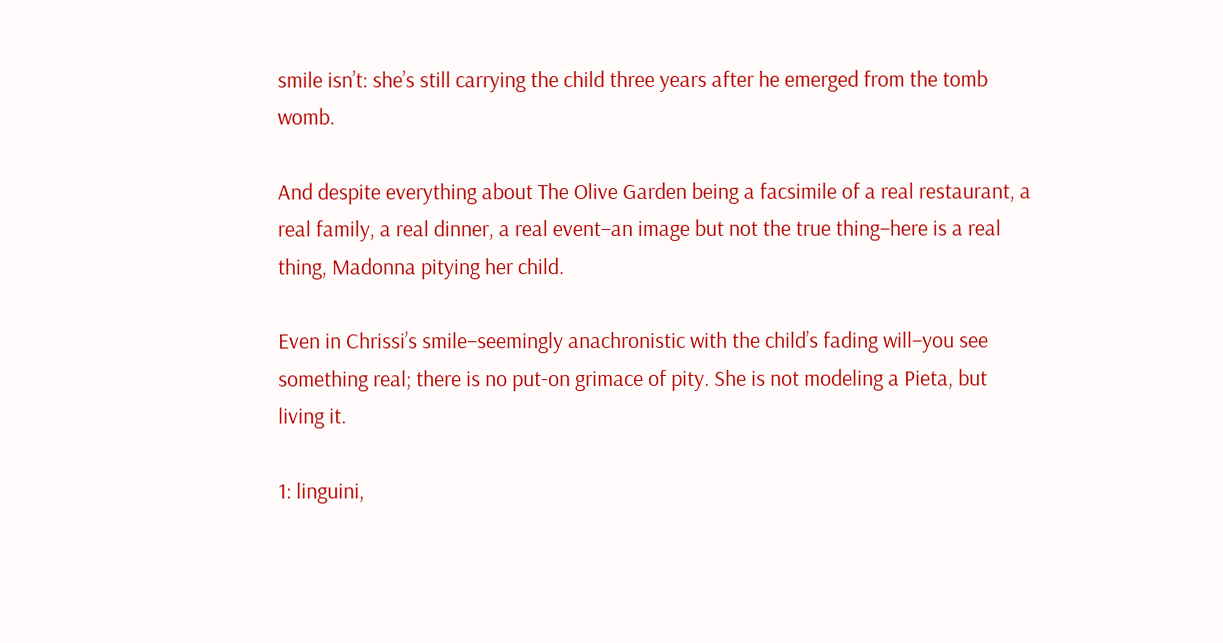smile isn’t: she’s still carrying the child three years after he emerged from the tomb womb.

And despite everything about The Olive Garden being a facsimile of a real restaurant, a real family, a real dinner, a real event–an image but not the true thing–here is a real thing, Madonna pitying her child.

Even in Chrissi’s smile–seemingly anachronistic with the child’s fading will–you see something real; there is no put-on grimace of pity. She is not modeling a Pieta, but living it.

1: linguini,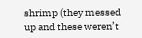shrimp (they messed up and these weren’t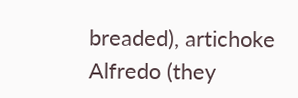breaded), artichoke Alfredo (they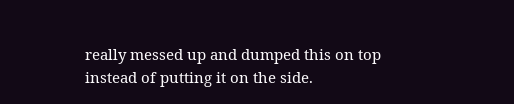really messed up and dumped this on top instead of putting it on the side.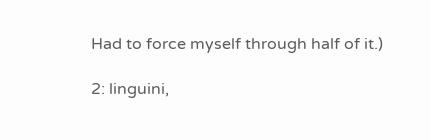Had to force myself through half of it.)

2: linguini,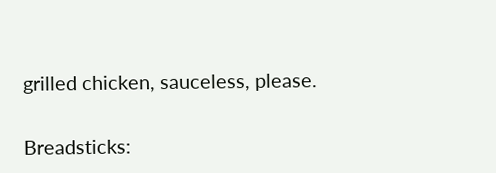grilled chicken, sauceless, please.

Breadsticks: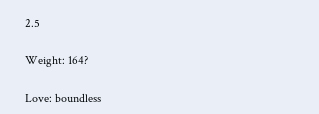2.5

Weight: 164?

Love: boundless